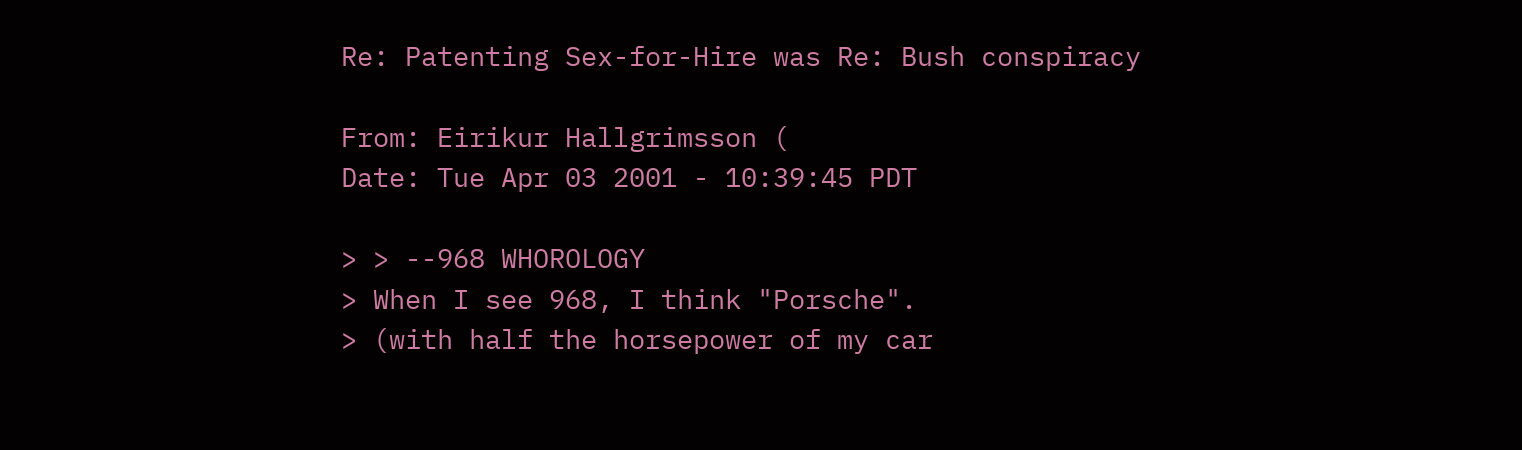Re: Patenting Sex-for-Hire was Re: Bush conspiracy

From: Eirikur Hallgrimsson (
Date: Tue Apr 03 2001 - 10:39:45 PDT

> > --968 WHOROLOGY
> When I see 968, I think "Porsche".
> (with half the horsepower of my car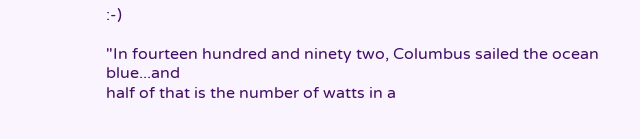:-)

"In fourteen hundred and ninety two, Columbus sailed the ocean blue...and
half of that is the number of watts in a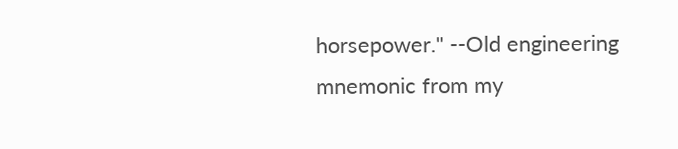horsepower." --Old engineering
mnemonic from my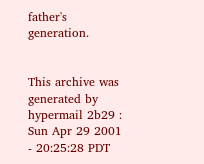father's generation.


This archive was generated by hypermail 2b29 : Sun Apr 29 2001 - 20:25:28 PDT